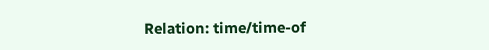Relation: time/time-of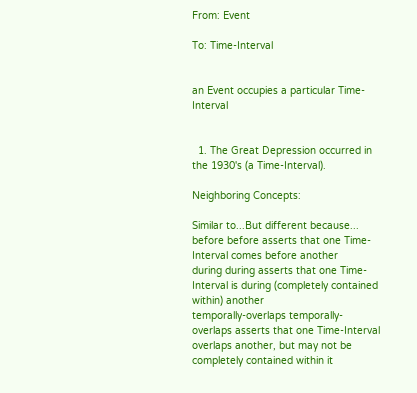From: Event

To: Time-Interval


an Event occupies a particular Time-Interval


  1. The Great Depression occurred in the 1930's (a Time-Interval).

Neighboring Concepts:

Similar to...But different because...
before before asserts that one Time-Interval comes before another
during during asserts that one Time-Interval is during (completely contained within) another
temporally-overlaps temporally-overlaps asserts that one Time-Interval overlaps another, but may not be completely contained within it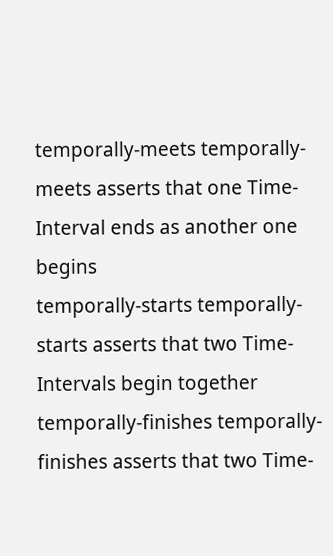temporally-meets temporally-meets asserts that one Time-Interval ends as another one begins
temporally-starts temporally-starts asserts that two Time-Intervals begin together
temporally-finishes temporally-finishes asserts that two Time-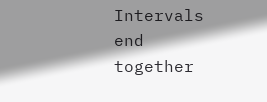Intervals end together